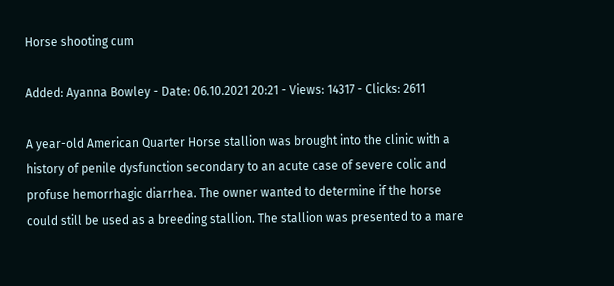Horse shooting cum

Added: Ayanna Bowley - Date: 06.10.2021 20:21 - Views: 14317 - Clicks: 2611

A year-old American Quarter Horse stallion was brought into the clinic with a history of penile dysfunction secondary to an acute case of severe colic and profuse hemorrhagic diarrhea. The owner wanted to determine if the horse could still be used as a breeding stallion. The stallion was presented to a mare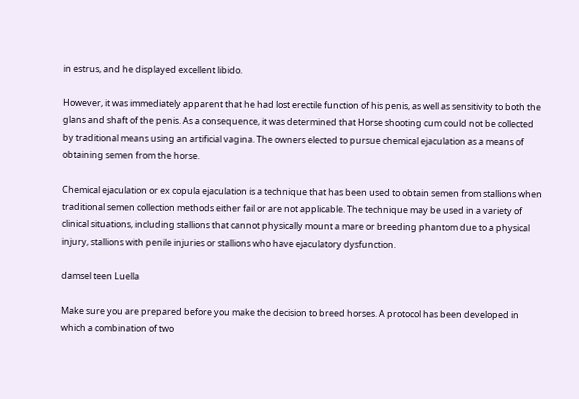in estrus, and he displayed excellent libido.

However, it was immediately apparent that he had lost erectile function of his penis, as well as sensitivity to both the glans and shaft of the penis. As a consequence, it was determined that Horse shooting cum could not be collected by traditional means using an artificial vagina. The owners elected to pursue chemical ejaculation as a means of obtaining semen from the horse.

Chemical ejaculation or ex copula ejaculation is a technique that has been used to obtain semen from stallions when traditional semen collection methods either fail or are not applicable. The technique may be used in a variety of clinical situations, including stallions that cannot physically mount a mare or breeding phantom due to a physical injury, stallions with penile injuries or stallions who have ejaculatory dysfunction.

damsel teen Luella

Make sure you are prepared before you make the decision to breed horses. A protocol has been developed in which a combination of two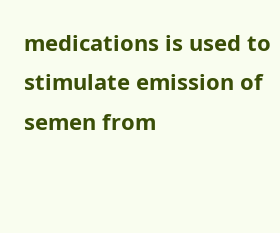medications is used to stimulate emission of semen from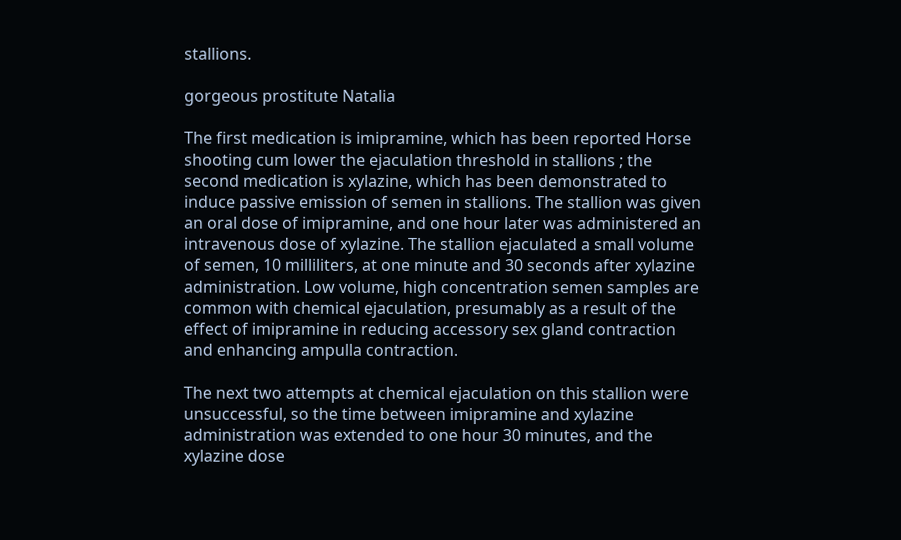stallions.

gorgeous prostitute Natalia

The first medication is imipramine, which has been reported Horse shooting cum lower the ejaculation threshold in stallions ; the second medication is xylazine, which has been demonstrated to induce passive emission of semen in stallions. The stallion was given an oral dose of imipramine, and one hour later was administered an intravenous dose of xylazine. The stallion ejaculated a small volume of semen, 10 milliliters, at one minute and 30 seconds after xylazine administration. Low volume, high concentration semen samples are common with chemical ejaculation, presumably as a result of the effect of imipramine in reducing accessory sex gland contraction and enhancing ampulla contraction.

The next two attempts at chemical ejaculation on this stallion were unsuccessful, so the time between imipramine and xylazine administration was extended to one hour 30 minutes, and the xylazine dose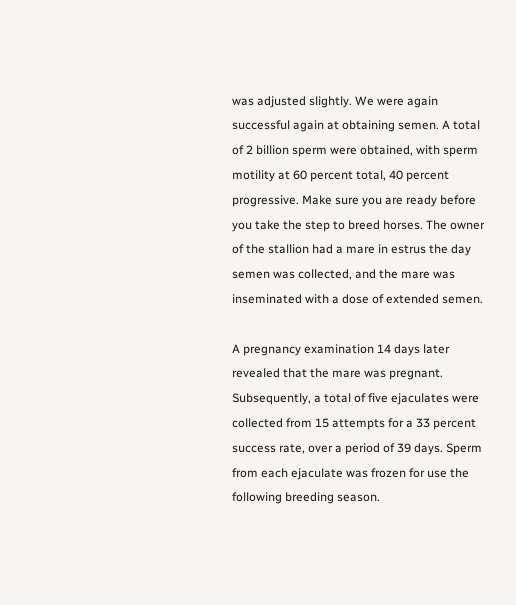was adjusted slightly. We were again successful again at obtaining semen. A total of 2 billion sperm were obtained, with sperm motility at 60 percent total, 40 percent progressive. Make sure you are ready before you take the step to breed horses. The owner of the stallion had a mare in estrus the day semen was collected, and the mare was inseminated with a dose of extended semen.

A pregnancy examination 14 days later revealed that the mare was pregnant. Subsequently, a total of five ejaculates were collected from 15 attempts for a 33 percent success rate, over a period of 39 days. Sperm from each ejaculate was frozen for use the following breeding season.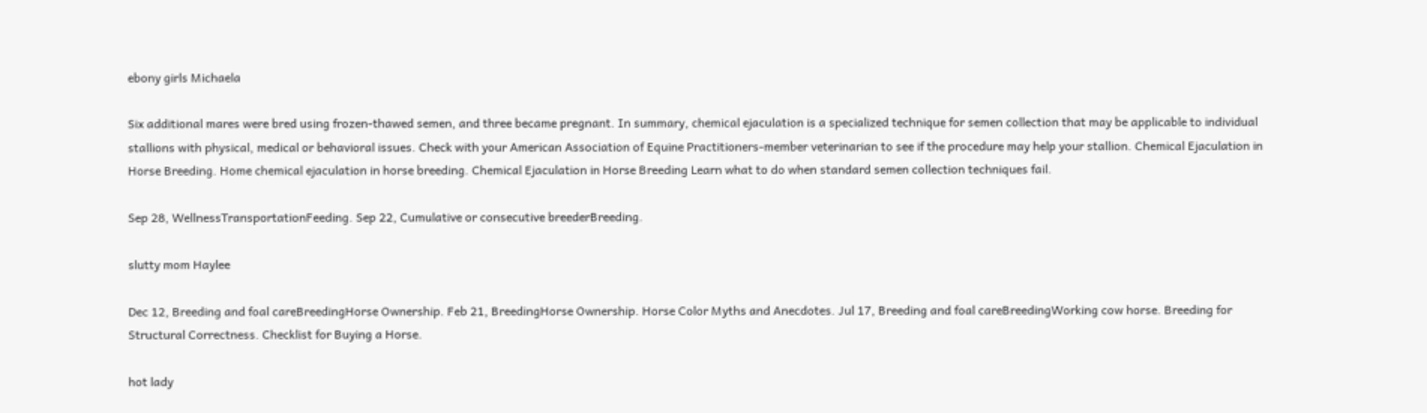ebony girls Michaela

Six additional mares were bred using frozen-thawed semen, and three became pregnant. In summary, chemical ejaculation is a specialized technique for semen collection that may be applicable to individual stallions with physical, medical or behavioral issues. Check with your American Association of Equine Practitioners-member veterinarian to see if the procedure may help your stallion. Chemical Ejaculation in Horse Breeding. Home chemical ejaculation in horse breeding. Chemical Ejaculation in Horse Breeding Learn what to do when standard semen collection techniques fail.

Sep 28, WellnessTransportationFeeding. Sep 22, Cumulative or consecutive breederBreeding.

slutty mom Haylee

Dec 12, Breeding and foal careBreedingHorse Ownership. Feb 21, BreedingHorse Ownership. Horse Color Myths and Anecdotes. Jul 17, Breeding and foal careBreedingWorking cow horse. Breeding for Structural Correctness. Checklist for Buying a Horse.

hot lady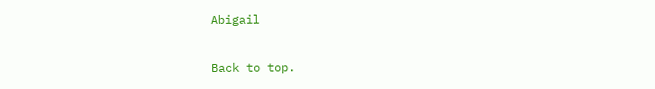Abigail

Back to top.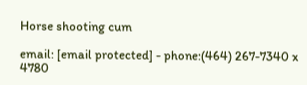Horse shooting cum

email: [email protected] - phone:(464) 267-7340 x 4780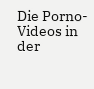Die Porno-Videos in der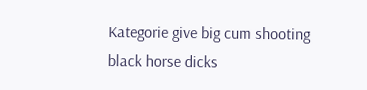Kategorie give big cum shooting black horse dicks